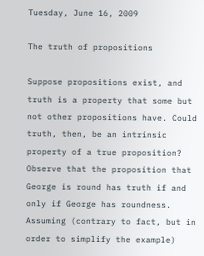Tuesday, June 16, 2009

The truth of propositions

Suppose propositions exist, and truth is a property that some but not other propositions have. Could truth, then, be an intrinsic property of a true proposition? Observe that the proposition that George is round has truth if and only if George has roundness. Assuming (contrary to fact, but in order to simplify the example)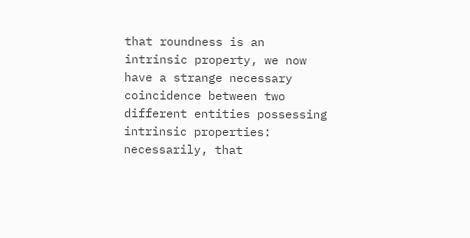that roundness is an intrinsic property, we now have a strange necessary coincidence between two different entities possessing intrinsic properties: necessarily, that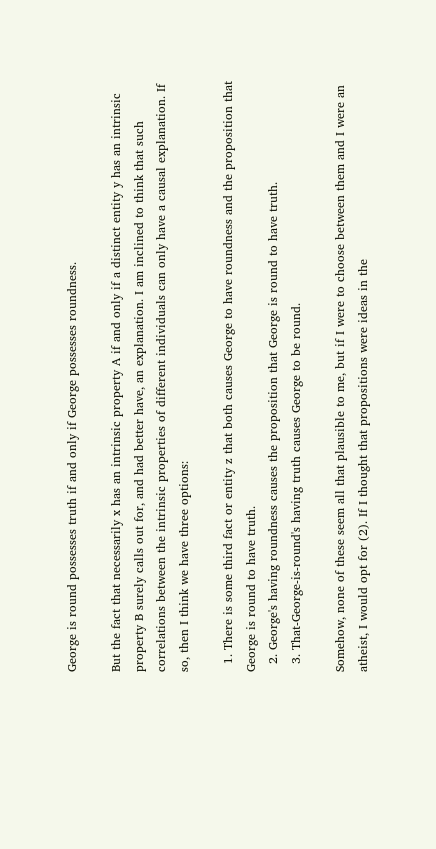George is round possesses truth if and only if George possesses roundness.

But the fact that necessarily x has an intrinsic property A if and only if a distinct entity y has an intrinsic property B surely calls out for, and had better have, an explanation. I am inclined to think that such correlations between the intrinsic properties of different individuals can only have a causal explanation. If so, then I think we have three options:

  1. There is some third fact or entity z that both causes George to have roundness and the proposition that George is round to have truth.
  2. George's having roundness causes the proposition that George is round to have truth.
  3. That-George-is-round's having truth causes George to be round.

Somehow, none of these seem all that plausible to me, but if I were to choose between them and I were an atheist, I would opt for (2). If I thought that propositions were ideas in the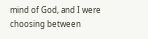mind of God, and I were choosing between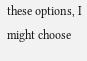these options, I might choose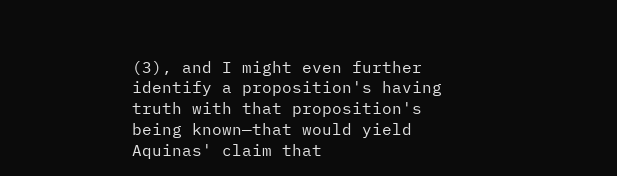(3), and I might even further identify a proposition's having truth with that proposition's being known—that would yield Aquinas' claim that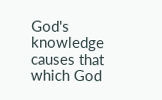God's knowledge causes that which God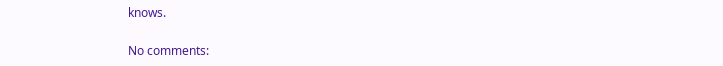knows.

No comments: